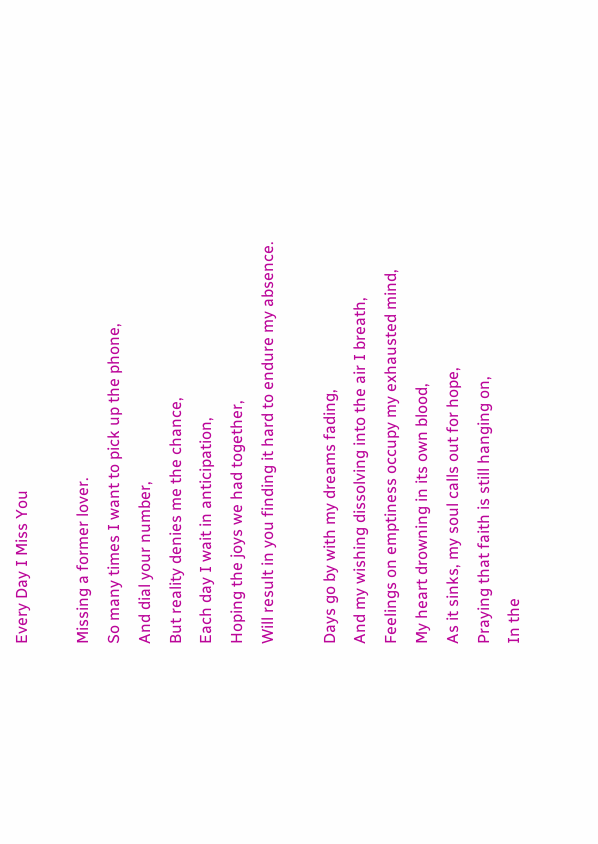Every Day I Miss You

Missing a former lover.
So many times I want to pick up the phone,
And dial your number,
But reality denies me the chance,
Each day I wait in anticipation,
Hoping the joys we had together,
Will result in you finding it hard to endure my absence.

Days go by with my dreams fading,
And my wishing dissolving into the air I breath,
Feelings on emptiness occupy my exhausted mind,
My heart drowning in its own blood,
As it sinks, my soul calls out for hope,
Praying that faith is still hanging on,
In the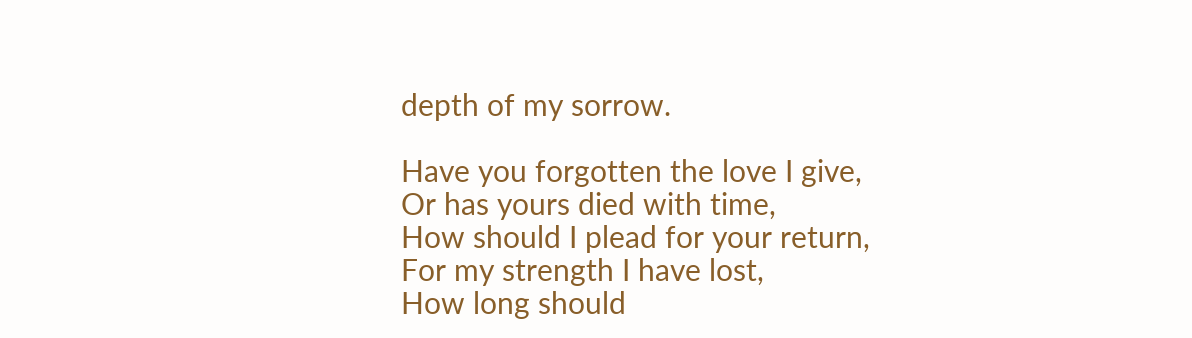depth of my sorrow.

Have you forgotten the love I give,
Or has yours died with time,
How should I plead for your return,
For my strength I have lost,
How long should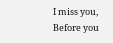I miss you,
Before you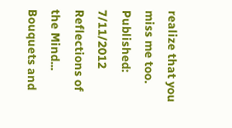realize that you miss me too.
Published: 7/11/2012
Reflections of the Mind...
Bouquets and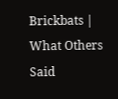Brickbats | What Others Said